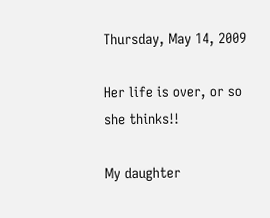Thursday, May 14, 2009

Her life is over, or so she thinks!!

My daughter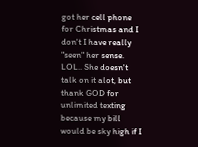got her cell phone for Christmas and I don't I have really "seen" her sense. LOL.. She doesn't talk on it alot, but thank GOD for unlimited texting because my bill would be sky high if I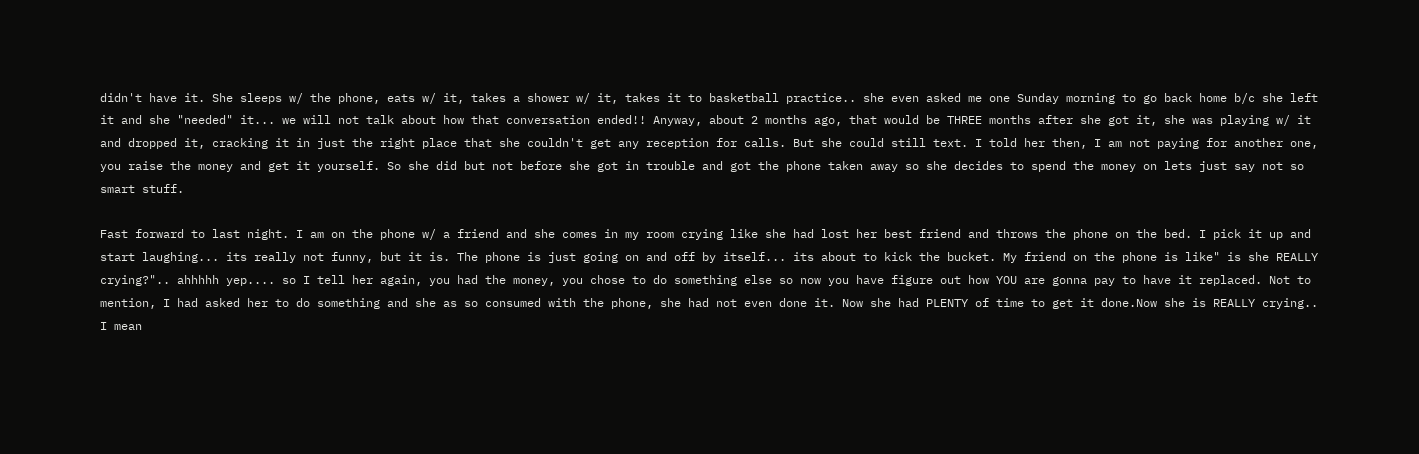didn't have it. She sleeps w/ the phone, eats w/ it, takes a shower w/ it, takes it to basketball practice.. she even asked me one Sunday morning to go back home b/c she left it and she "needed" it... we will not talk about how that conversation ended!! Anyway, about 2 months ago, that would be THREE months after she got it, she was playing w/ it and dropped it, cracking it in just the right place that she couldn't get any reception for calls. But she could still text. I told her then, I am not paying for another one, you raise the money and get it yourself. So she did but not before she got in trouble and got the phone taken away so she decides to spend the money on lets just say not so smart stuff.

Fast forward to last night. I am on the phone w/ a friend and she comes in my room crying like she had lost her best friend and throws the phone on the bed. I pick it up and start laughing... its really not funny, but it is. The phone is just going on and off by itself... its about to kick the bucket. My friend on the phone is like" is she REALLY crying?".. ahhhhh yep.... so I tell her again, you had the money, you chose to do something else so now you have figure out how YOU are gonna pay to have it replaced. Not to mention, I had asked her to do something and she as so consumed with the phone, she had not even done it. Now she had PLENTY of time to get it done.Now she is REALLY crying.. I mean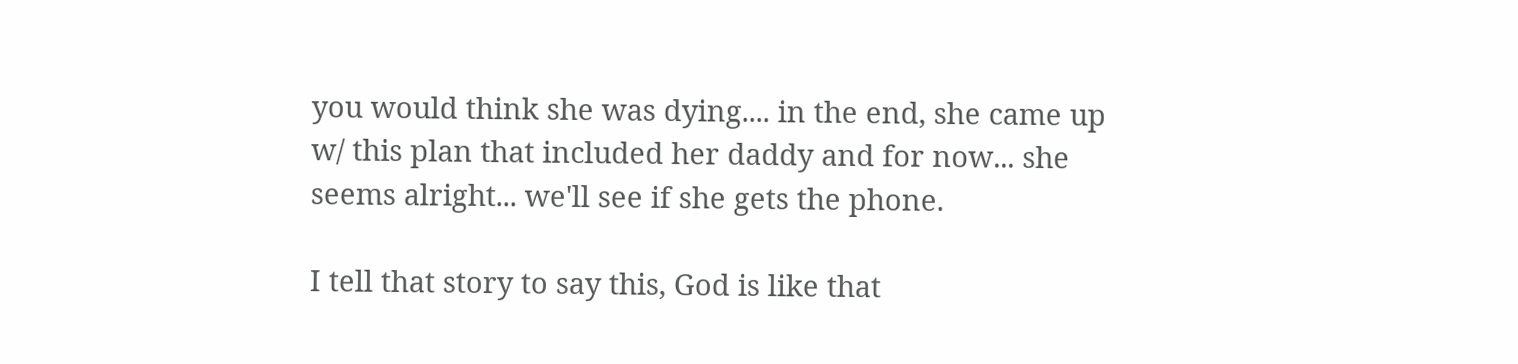you would think she was dying.... in the end, she came up w/ this plan that included her daddy and for now... she seems alright... we'll see if she gets the phone.

I tell that story to say this, God is like that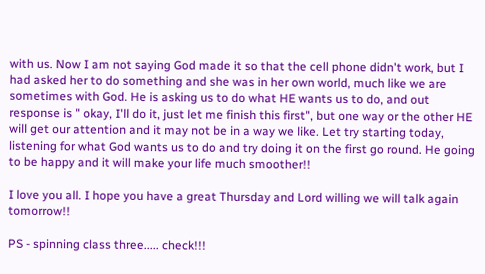with us. Now I am not saying God made it so that the cell phone didn't work, but I had asked her to do something and she was in her own world, much like we are sometimes with God. He is asking us to do what HE wants us to do, and out response is " okay, I'll do it, just let me finish this first", but one way or the other HE will get our attention and it may not be in a way we like. Let try starting today, listening for what God wants us to do and try doing it on the first go round. He going to be happy and it will make your life much smoother!!

I love you all. I hope you have a great Thursday and Lord willing we will talk again tomorrow!!

PS - spinning class three..... check!!!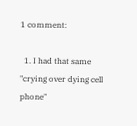1 comment:

  1. I had that same "crying over dying cell phone"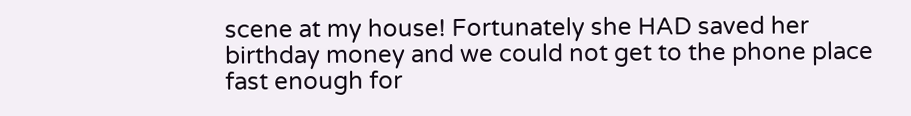scene at my house! Fortunately she HAD saved her birthday money and we could not get to the phone place fast enough for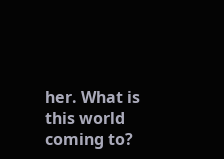her. What is this world coming to?